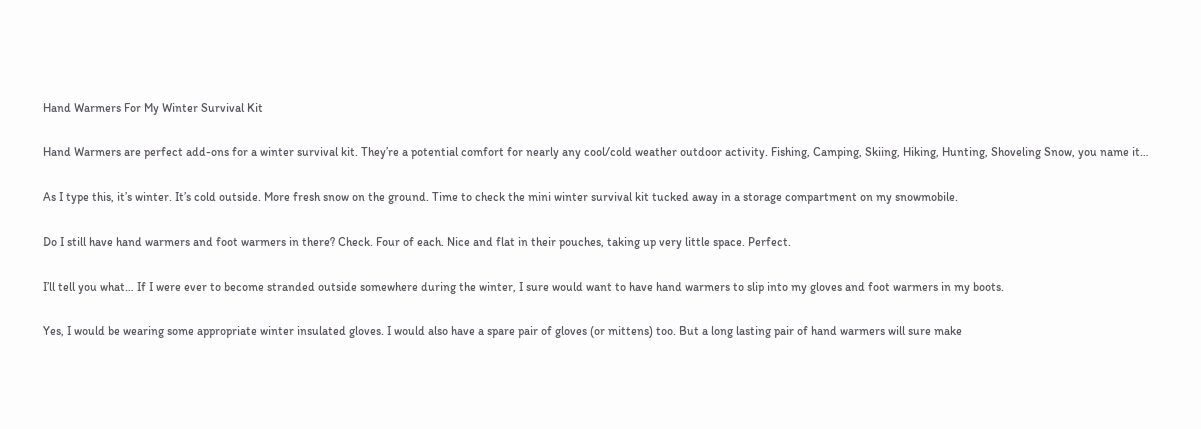Hand Warmers For My Winter Survival Kit

Hand Warmers are perfect add-ons for a winter survival kit. They’re a potential comfort for nearly any cool/cold weather outdoor activity. Fishing, Camping, Skiing, Hiking, Hunting, Shoveling Snow, you name it…

As I type this, it’s winter. It’s cold outside. More fresh snow on the ground. Time to check the mini winter survival kit tucked away in a storage compartment on my snowmobile.

Do I still have hand warmers and foot warmers in there? Check. Four of each. Nice and flat in their pouches, taking up very little space. Perfect.

I’ll tell you what… If I were ever to become stranded outside somewhere during the winter, I sure would want to have hand warmers to slip into my gloves and foot warmers in my boots.

Yes, I would be wearing some appropriate winter insulated gloves. I would also have a spare pair of gloves (or mittens) too. But a long lasting pair of hand warmers will sure make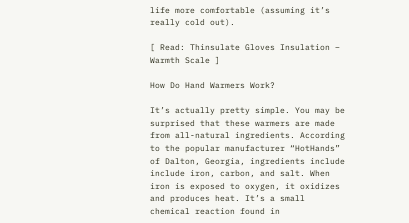life more comfortable (assuming it’s really cold out).

[ Read: Thinsulate Gloves Insulation – Warmth Scale ]

How Do Hand Warmers Work?

It’s actually pretty simple. You may be surprised that these warmers are made from all-natural ingredients. According to the popular manufacturer “HotHands” of Dalton, Georgia, ingredients include include iron, carbon, and salt. When iron is exposed to oxygen, it oxidizes and produces heat. It’s a small chemical reaction found in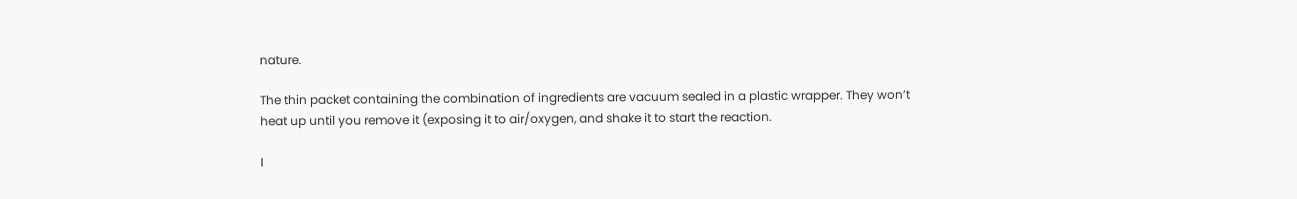nature.

The thin packet containing the combination of ingredients are vacuum sealed in a plastic wrapper. They won’t heat up until you remove it (exposing it to air/oxygen, and shake it to start the reaction.

I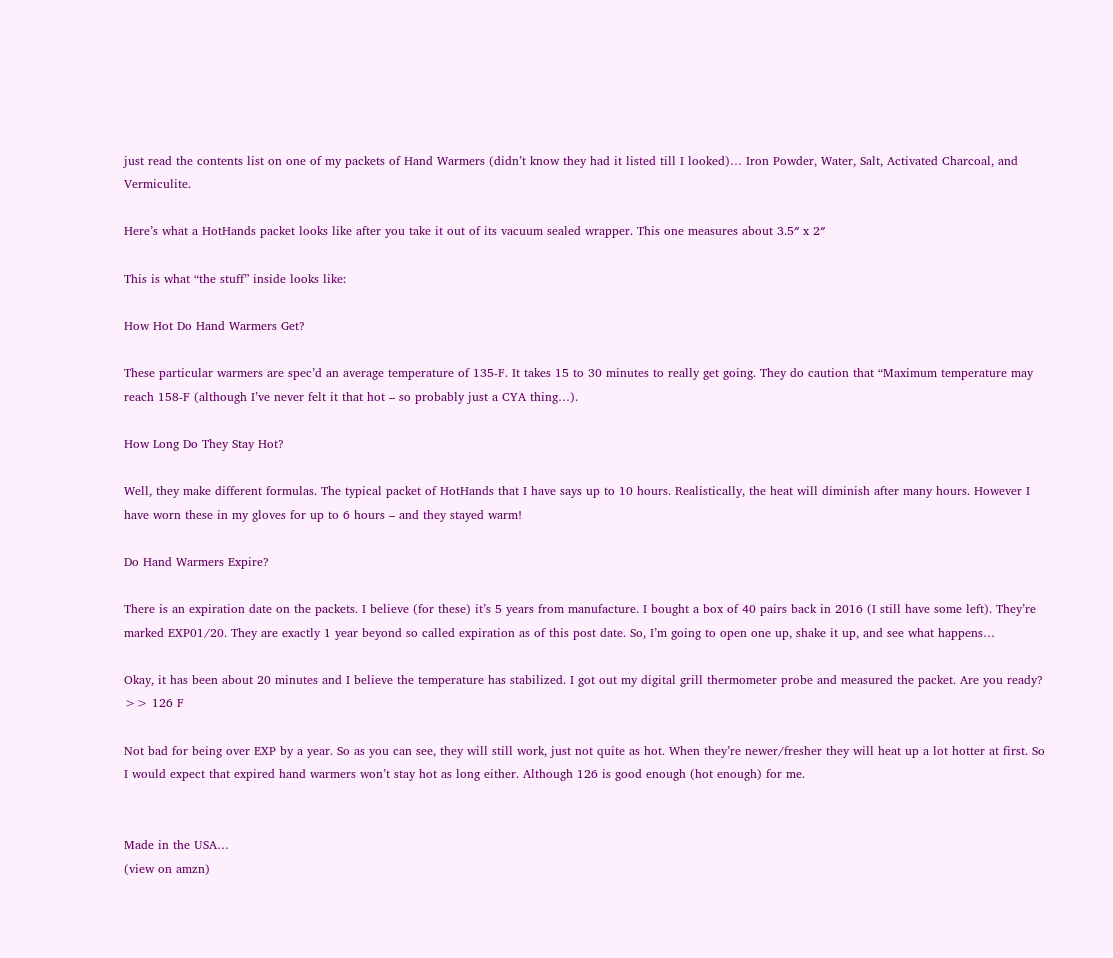just read the contents list on one of my packets of Hand Warmers (didn’t know they had it listed till I looked)… Iron Powder, Water, Salt, Activated Charcoal, and Vermiculite.

Here’s what a HotHands packet looks like after you take it out of its vacuum sealed wrapper. This one measures about 3.5″ x 2″

This is what “the stuff” inside looks like:

How Hot Do Hand Warmers Get?

These particular warmers are spec’d an average temperature of 135-F. It takes 15 to 30 minutes to really get going. They do caution that “Maximum temperature may reach 158-F (although I’ve never felt it that hot – so probably just a CYA thing…).

How Long Do They Stay Hot?

Well, they make different formulas. The typical packet of HotHands that I have says up to 10 hours. Realistically, the heat will diminish after many hours. However I have worn these in my gloves for up to 6 hours – and they stayed warm!

Do Hand Warmers Expire?

There is an expiration date on the packets. I believe (for these) it’s 5 years from manufacture. I bought a box of 40 pairs back in 2016 (I still have some left). They’re marked EXP01/20. They are exactly 1 year beyond so called expiration as of this post date. So, I’m going to open one up, shake it up, and see what happens…

Okay, it has been about 20 minutes and I believe the temperature has stabilized. I got out my digital grill thermometer probe and measured the packet. Are you ready? >> 126 F

Not bad for being over EXP by a year. So as you can see, they will still work, just not quite as hot. When they’re newer/fresher they will heat up a lot hotter at first. So I would expect that expired hand warmers won’t stay hot as long either. Although 126 is good enough (hot enough) for me.


Made in the USA…
(view on amzn)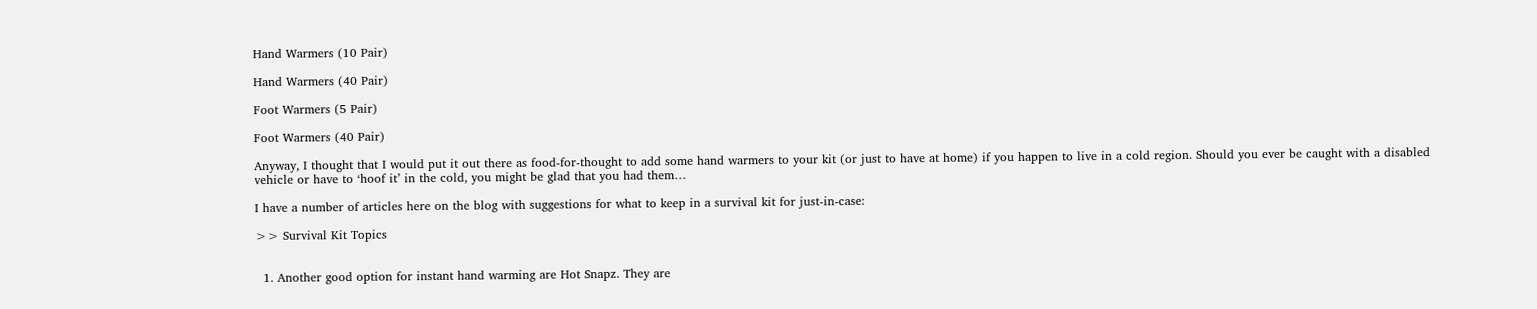Hand Warmers (10 Pair)

Hand Warmers (40 Pair)

Foot Warmers (5 Pair)

Foot Warmers (40 Pair)

Anyway, I thought that I would put it out there as food-for-thought to add some hand warmers to your kit (or just to have at home) if you happen to live in a cold region. Should you ever be caught with a disabled vehicle or have to ‘hoof it’ in the cold, you might be glad that you had them…

I have a number of articles here on the blog with suggestions for what to keep in a survival kit for just-in-case:

>> Survival Kit Topics


  1. Another good option for instant hand warming are Hot Snapz. They are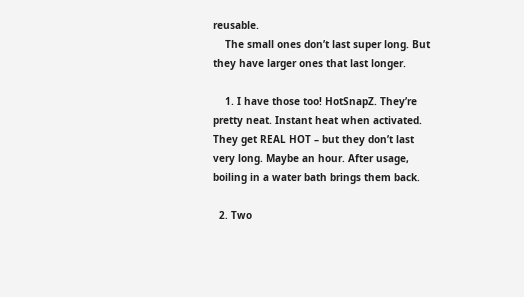reusable.
    The small ones don’t last super long. But they have larger ones that last longer.

    1. I have those too! HotSnapZ. They’re pretty neat. Instant heat when activated. They get REAL HOT – but they don’t last very long. Maybe an hour. After usage, boiling in a water bath brings them back.

  2. Two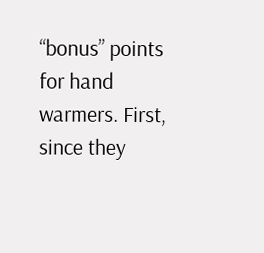“bonus” points for hand warmers. First, since they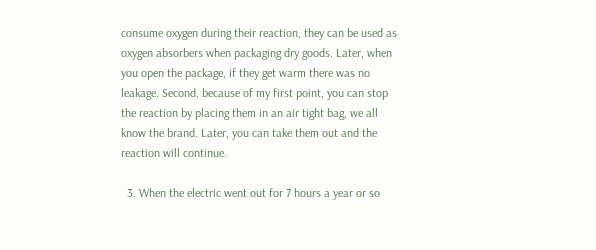consume oxygen during their reaction, they can be used as oxygen absorbers when packaging dry goods. Later, when you open the package, if they get warm there was no leakage. Second, because of my first point, you can stop the reaction by placing them in an air tight bag, we all know the brand. Later, you can take them out and the reaction will continue.

  3. When the electric went out for 7 hours a year or so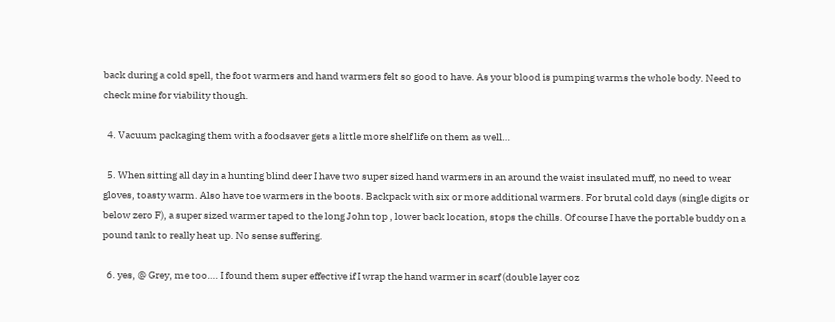back during a cold spell, the foot warmers and hand warmers felt so good to have. As your blood is pumping warms the whole body. Need to check mine for viability though.

  4. Vacuum packaging them with a foodsaver gets a little more shelf life on them as well…

  5. When sitting all day in a hunting blind deer I have two super sized hand warmers in an around the waist insulated muff, no need to wear gloves, toasty warm. Also have toe warmers in the boots. Backpack with six or more additional warmers. For brutal cold days (single digits or below zero F), a super sized warmer taped to the long John top , lower back location, stops the chills. Of course I have the portable buddy on a pound tank to really heat up. No sense suffering.

  6. yes, @ Grey, me too…. I found them super effective if I wrap the hand warmer in scarf (double layer coz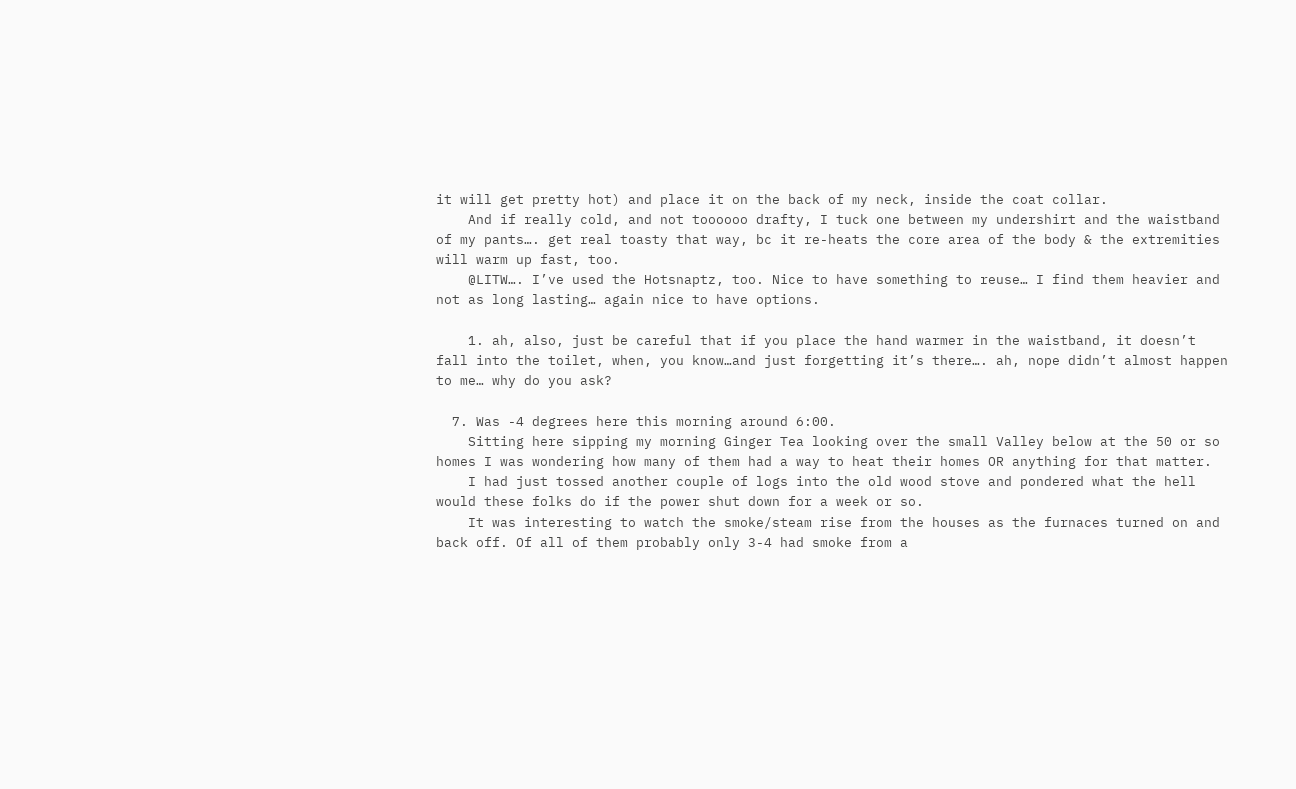it will get pretty hot) and place it on the back of my neck, inside the coat collar.
    And if really cold, and not toooooo drafty, I tuck one between my undershirt and the waistband of my pants…. get real toasty that way, bc it re-heats the core area of the body & the extremities will warm up fast, too.
    @LITW…. I’ve used the Hotsnaptz, too. Nice to have something to reuse… I find them heavier and not as long lasting… again nice to have options.

    1. ah, also, just be careful that if you place the hand warmer in the waistband, it doesn’t fall into the toilet, when, you know…and just forgetting it’s there…. ah, nope didn’t almost happen to me… why do you ask?

  7. Was -4 degrees here this morning around 6:00.
    Sitting here sipping my morning Ginger Tea looking over the small Valley below at the 50 or so homes I was wondering how many of them had a way to heat their homes OR anything for that matter.
    I had just tossed another couple of logs into the old wood stove and pondered what the hell would these folks do if the power shut down for a week or so.
    It was interesting to watch the smoke/steam rise from the houses as the furnaces turned on and back off. Of all of them probably only 3-4 had smoke from a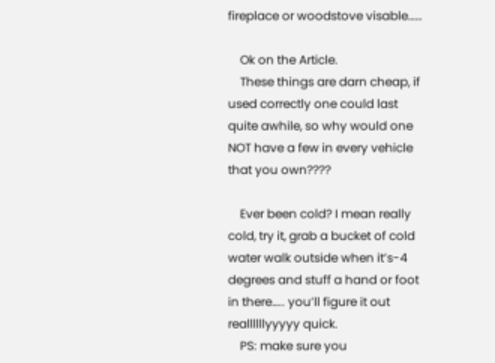fireplace or woodstove visable……

    Ok on the Article.
    These things are darn cheap, if used correctly one could last quite awhile, so why would one NOT have a few in every vehicle that you own????

    Ever been cold? I mean really cold, try it, grab a bucket of cold water walk outside when it’s-4 degrees and stuff a hand or foot in there….. you’ll figure it out reallllllyyyyy quick.
    PS: make sure you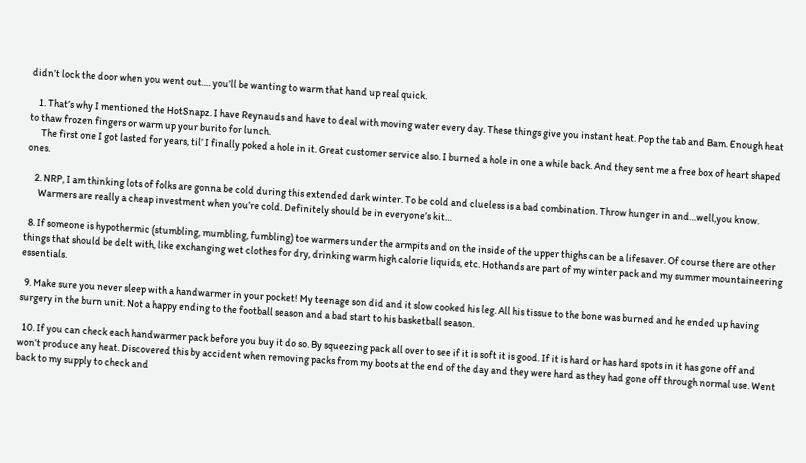didn’t lock the door when you went out…. you’ll be wanting to warm that hand up real quick.

    1. That’s why I mentioned the HotSnapz. I have Reynauds and have to deal with moving water every day. These things give you instant heat. Pop the tab and Bam. Enough heat to thaw frozen fingers or warm up your burito for lunch.
      The first one I got lasted for years, til’ I finally poked a hole in it. Great customer service also. I burned a hole in one a while back. And they sent me a free box of heart shaped ones.

    2. NRP, I am thinking lots of folks are gonna be cold during this extended dark winter. To be cold and clueless is a bad combination. Throw hunger in and…well,you know.
      Warmers are really a cheap investment when you’re cold. Definitely should be in everyone’s kit…

  8. If someone is hypothermic (stumbling, mumbling, fumbling) toe warmers under the armpits and on the inside of the upper thighs can be a lifesaver. Of course there are other things that should be delt with, like exchanging wet clothes for dry, drinking warm high calorie liquids, etc. Hothands are part of my winter pack and my summer mountaineering essentials.

  9. Make sure you never sleep with a handwarmer in your pocket! My teenage son did and it slow cooked his leg. All his tissue to the bone was burned and he ended up having surgery in the burn unit. Not a happy ending to the football season and a bad start to his basketball season.

  10. If you can check each handwarmer pack before you buy it do so. By squeezing pack all over to see if it is soft it is good. If it is hard or has hard spots in it has gone off and won’t produce any heat. Discovered this by accident when removing packs from my boots at the end of the day and they were hard as they had gone off through normal use. Went back to my supply to check and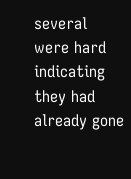several were hard indicating they had already gone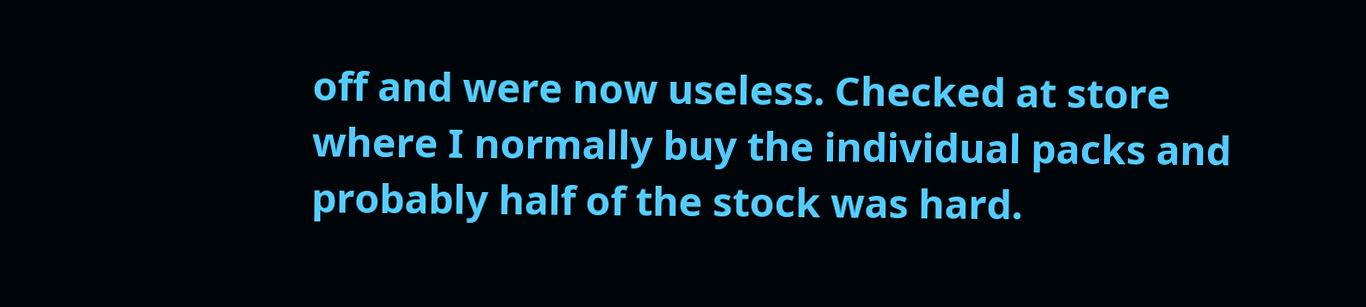off and were now useless. Checked at store where I normally buy the individual packs and probably half of the stock was hard.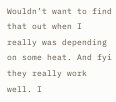Wouldn’t want to find that out when I really was depending on some heat. And fyi they really work well. I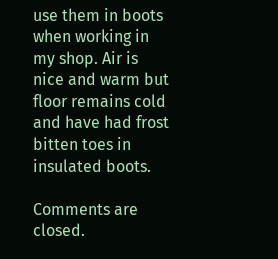use them in boots when working in my shop. Air is nice and warm but floor remains cold and have had frost bitten toes in insulated boots.

Comments are closed.